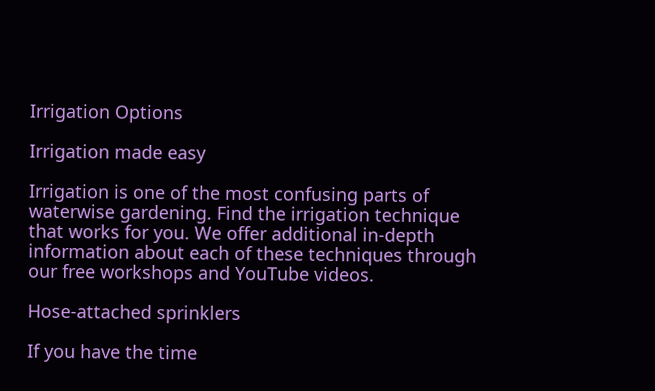Irrigation Options

Irrigation made easy

Irrigation is one of the most confusing parts of waterwise gardening. Find the irrigation technique that works for you. We offer additional in-depth information about each of these techniques through our free workshops and YouTube videos.

Hose-attached sprinklers

If you have the time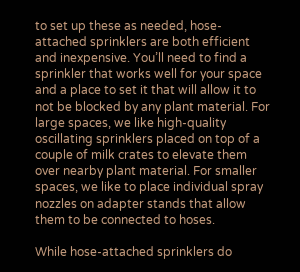to set up these as needed, hose-attached sprinklers are both efficient and inexpensive. You’ll need to find a sprinkler that works well for your space and a place to set it that will allow it to not be blocked by any plant material. For large spaces, we like high-quality oscillating sprinklers placed on top of a couple of milk crates to elevate them over nearby plant material. For smaller spaces, we like to place individual spray nozzles on adapter stands that allow them to be connected to hoses.

While hose-attached sprinklers do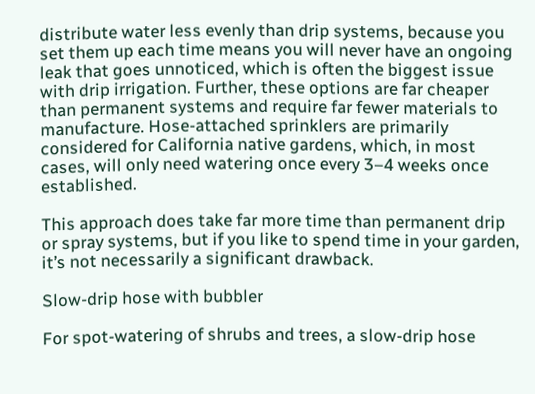distribute water less evenly than drip systems, because you set them up each time means you will never have an ongoing leak that goes unnoticed, which is often the biggest issue with drip irrigation. Further, these options are far cheaper than permanent systems and require far fewer materials to manufacture. Hose-attached sprinklers are primarily considered for California native gardens, which, in most cases, will only need watering once every 3–4 weeks once established.

This approach does take far more time than permanent drip or spray systems, but if you like to spend time in your garden, it’s not necessarily a significant drawback.

Slow-drip hose with bubbler

For spot-watering of shrubs and trees, a slow-drip hose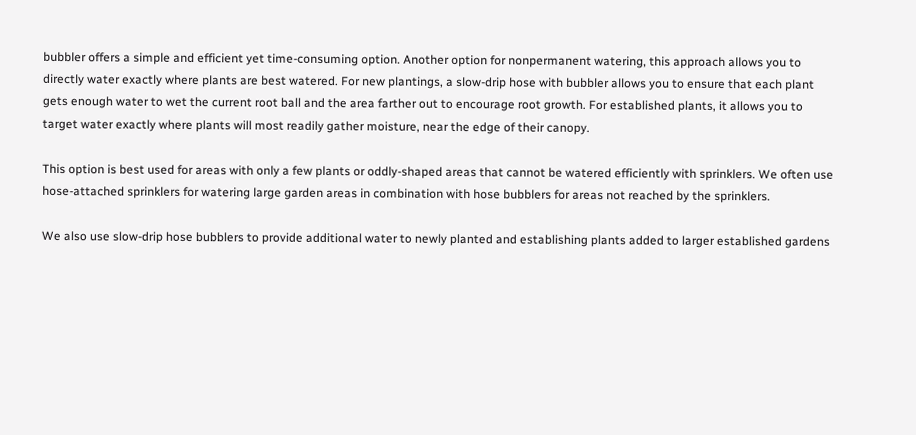bubbler offers a simple and efficient yet time-consuming option. Another option for nonpermanent watering, this approach allows you to directly water exactly where plants are best watered. For new plantings, a slow-drip hose with bubbler allows you to ensure that each plant gets enough water to wet the current root ball and the area farther out to encourage root growth. For established plants, it allows you to target water exactly where plants will most readily gather moisture, near the edge of their canopy.

This option is best used for areas with only a few plants or oddly-shaped areas that cannot be watered efficiently with sprinklers. We often use hose-attached sprinklers for watering large garden areas in combination with hose bubblers for areas not reached by the sprinklers.

We also use slow-drip hose bubblers to provide additional water to newly planted and establishing plants added to larger established gardens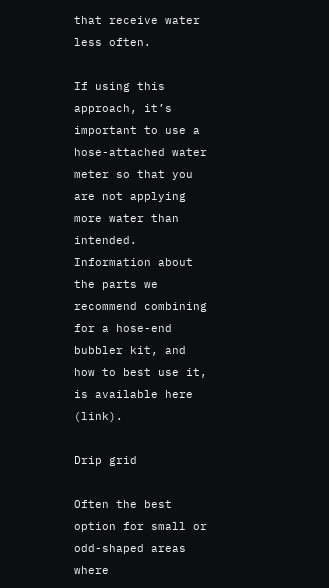that receive water less often.

If using this approach, it’s important to use a hose-attached water meter so that you are not applying more water than intended. Information about the parts we recommend combining for a hose-end bubbler kit, and how to best use it, is available here (link).

Drip grid

Often the best option for small or odd-shaped areas where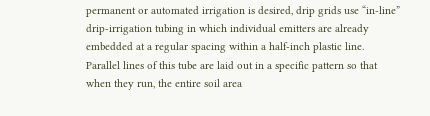permanent or automated irrigation is desired, drip grids use “in-line” drip-irrigation tubing in which individual emitters are already embedded at a regular spacing within a half-inch plastic line. Parallel lines of this tube are laid out in a specific pattern so that when they run, the entire soil area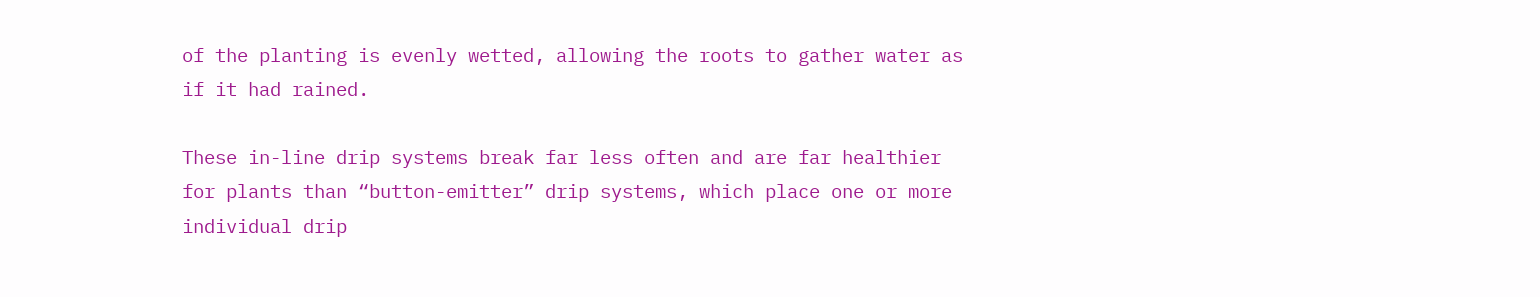of the planting is evenly wetted, allowing the roots to gather water as if it had rained.

These in-line drip systems break far less often and are far healthier for plants than “button-emitter” drip systems, which place one or more individual drip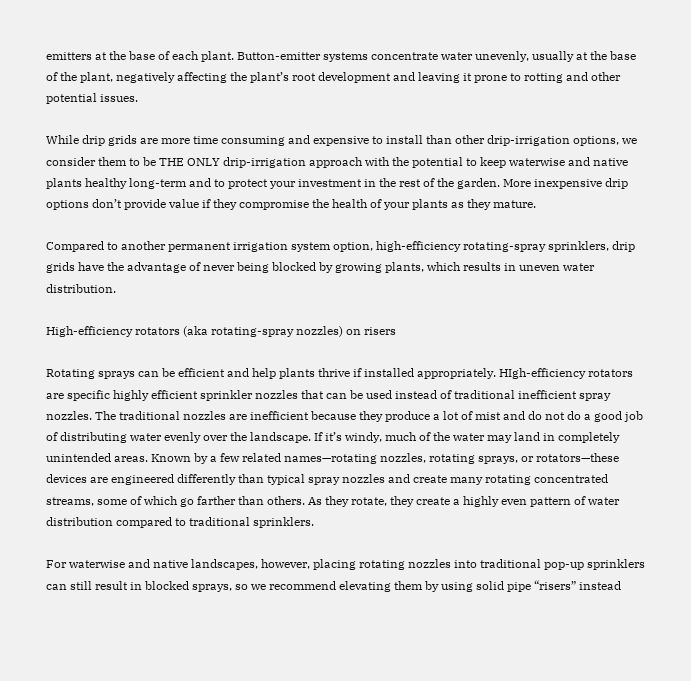emitters at the base of each plant. Button-emitter systems concentrate water unevenly, usually at the base of the plant, negatively affecting the plant’s root development and leaving it prone to rotting and other potential issues.

While drip grids are more time consuming and expensive to install than other drip-irrigation options, we consider them to be THE ONLY drip-irrigation approach with the potential to keep waterwise and native plants healthy long-term and to protect your investment in the rest of the garden. More inexpensive drip options don’t provide value if they compromise the health of your plants as they mature.

Compared to another permanent irrigation system option, high-efficiency rotating-spray sprinklers, drip grids have the advantage of never being blocked by growing plants, which results in uneven water distribution.

High-efficiency rotators (aka rotating-spray nozzles) on risers

Rotating sprays can be efficient and help plants thrive if installed appropriately. HIgh-efficiency rotators are specific highly efficient sprinkler nozzles that can be used instead of traditional inefficient spray nozzles. The traditional nozzles are inefficient because they produce a lot of mist and do not do a good job of distributing water evenly over the landscape. If it’s windy, much of the water may land in completely unintended areas. Known by a few related names—rotating nozzles, rotating sprays, or rotators—these devices are engineered differently than typical spray nozzles and create many rotating concentrated streams, some of which go farther than others. As they rotate, they create a highly even pattern of water distribution compared to traditional sprinklers.

For waterwise and native landscapes, however, placing rotating nozzles into traditional pop-up sprinklers can still result in blocked sprays, so we recommend elevating them by using solid pipe “risers” instead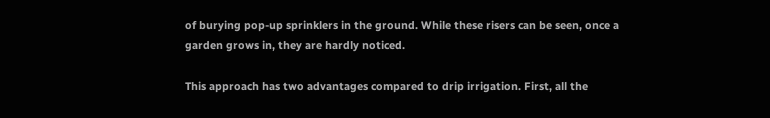of burying pop-up sprinklers in the ground. While these risers can be seen, once a garden grows in, they are hardly noticed.

This approach has two advantages compared to drip irrigation. First, all the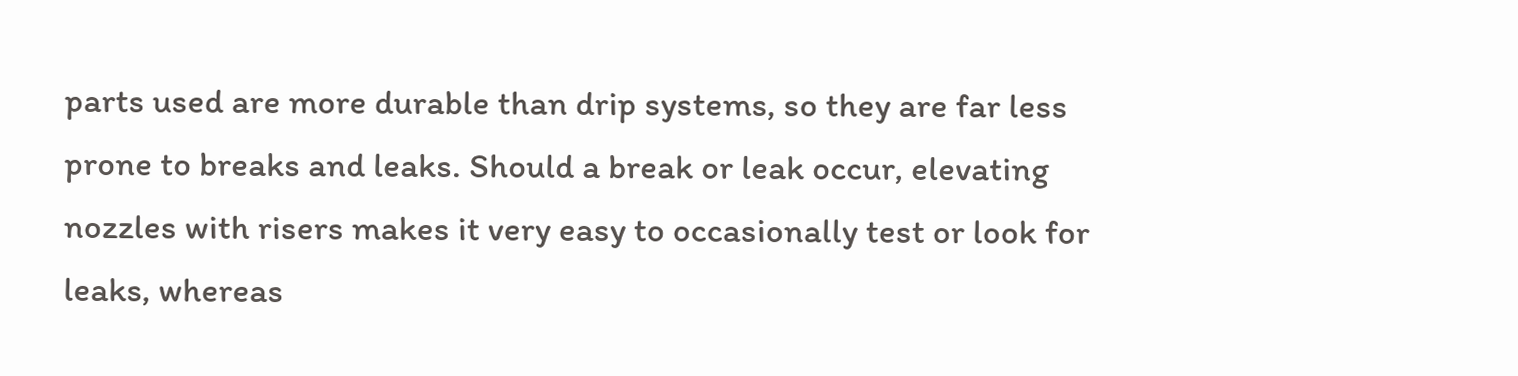parts used are more durable than drip systems, so they are far less prone to breaks and leaks. Should a break or leak occur, elevating nozzles with risers makes it very easy to occasionally test or look for leaks, whereas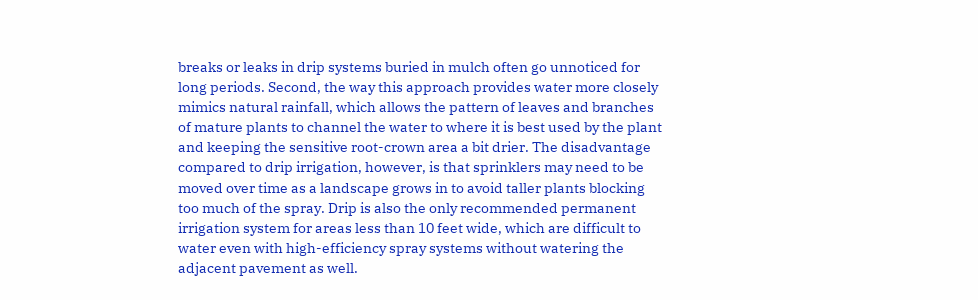breaks or leaks in drip systems buried in mulch often go unnoticed for long periods. Second, the way this approach provides water more closely mimics natural rainfall, which allows the pattern of leaves and branches of mature plants to channel the water to where it is best used by the plant and keeping the sensitive root-crown area a bit drier. The disadvantage compared to drip irrigation, however, is that sprinklers may need to be moved over time as a landscape grows in to avoid taller plants blocking too much of the spray. Drip is also the only recommended permanent irrigation system for areas less than 10 feet wide, which are difficult to water even with high-efficiency spray systems without watering the adjacent pavement as well.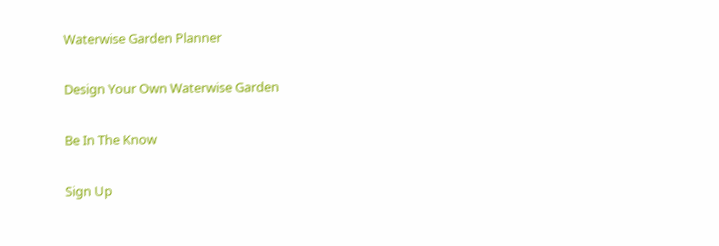Waterwise Garden Planner

Design Your Own Waterwise Garden

Be In The Know

Sign Up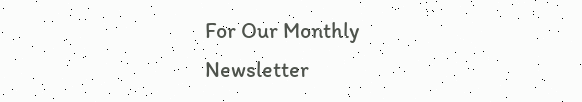For Our Monthly Newsletter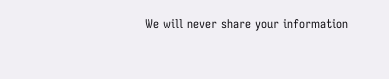We will never share your information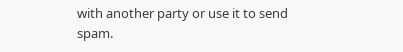with another party or use it to send spam.